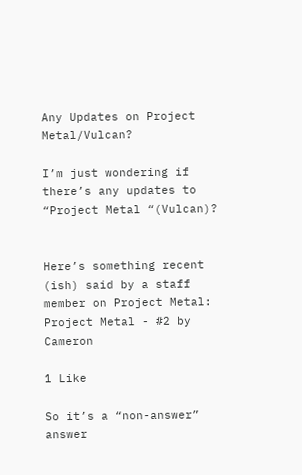Any Updates on Project Metal/Vulcan?

I’m just wondering if there’s any updates to “Project Metal “(Vulcan)?


Here’s something recent (ish) said by a staff member on Project Metal: Project Metal - #2 by Cameron

1 Like

So it’s a “non-answer” answer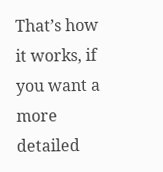That’s how it works, if you want a more detailed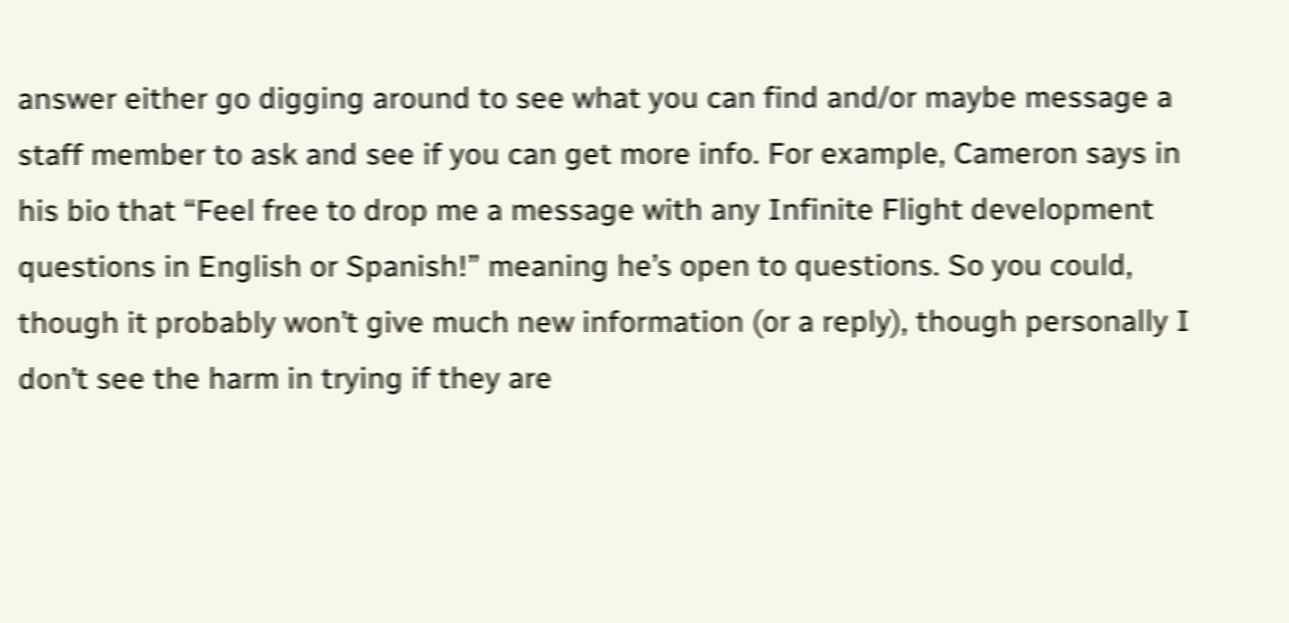answer either go digging around to see what you can find and/or maybe message a staff member to ask and see if you can get more info. For example, Cameron says in his bio that “Feel free to drop me a message with any Infinite Flight development questions in English or Spanish!” meaning he’s open to questions. So you could, though it probably won’t give much new information (or a reply), though personally I don’t see the harm in trying if they are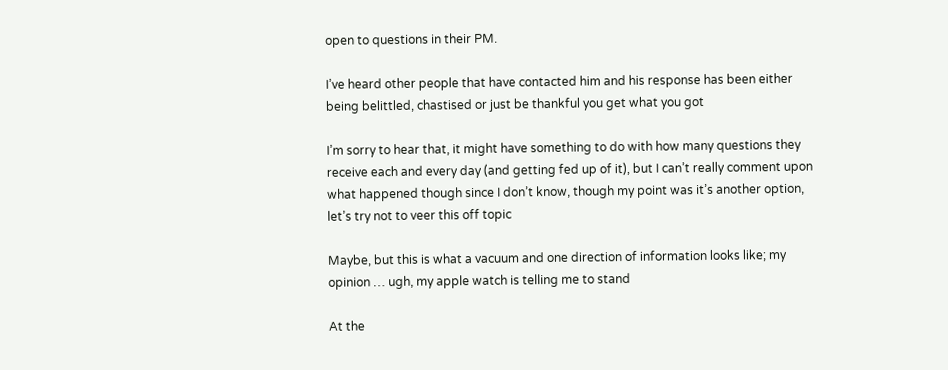open to questions in their PM.

I’ve heard other people that have contacted him and his response has been either being belittled, chastised or just be thankful you get what you got

I’m sorry to hear that, it might have something to do with how many questions they receive each and every day (and getting fed up of it), but I can’t really comment upon what happened though since I don’t know, though my point was it’s another option, let’s try not to veer this off topic

Maybe, but this is what a vacuum and one direction of information looks like; my opinion … ugh, my apple watch is telling me to stand

At the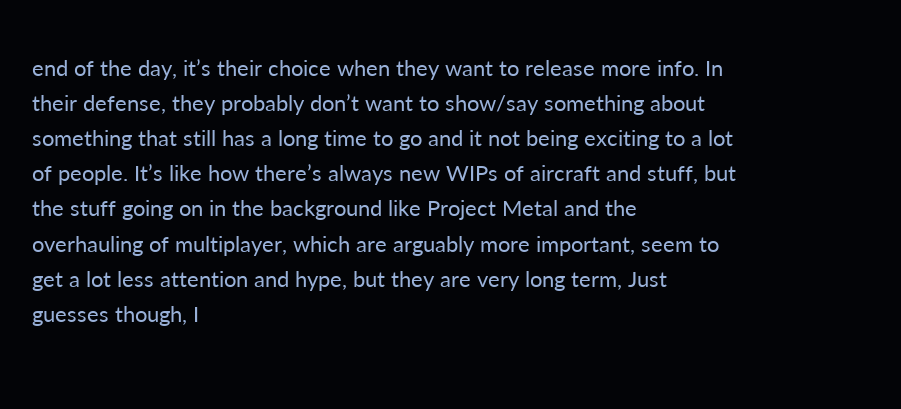end of the day, it’s their choice when they want to release more info. In their defense, they probably don’t want to show/say something about something that still has a long time to go and it not being exciting to a lot of people. It’s like how there’s always new WIPs of aircraft and stuff, but the stuff going on in the background like Project Metal and the overhauling of multiplayer, which are arguably more important, seem to get a lot less attention and hype, but they are very long term, Just guesses though, I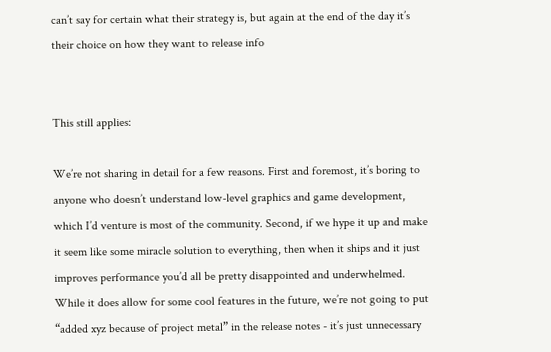can’t say for certain what their strategy is, but again at the end of the day it’s their choice on how they want to release info


This still applies:

We’re not sharing in detail for a few reasons. First and foremost, it’s boring to anyone who doesn’t understand low-level graphics and game development, which I’d venture is most of the community. Second, if we hype it up and make it seem like some miracle solution to everything, then when it ships and it just improves performance you’d all be pretty disappointed and underwhelmed. While it does allow for some cool features in the future, we’re not going to put “added xyz because of project metal” in the release notes - it’s just unnecessary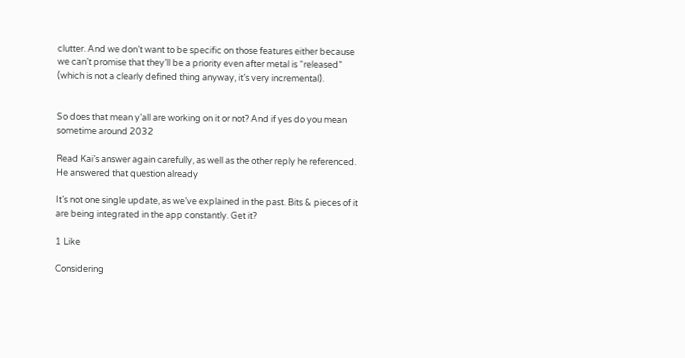clutter. And we don’t want to be specific on those features either because we can’t promise that they’ll be a priority even after metal is “released” (which is not a clearly defined thing anyway, it’s very incremental).


So does that mean y’all are working on it or not? And if yes do you mean sometime around 2032

Read Kai’s answer again carefully, as well as the other reply he referenced. He answered that question already

It’s not one single update, as we’ve explained in the past. Bits & pieces of it are being integrated in the app constantly. Get it?

1 Like

Considering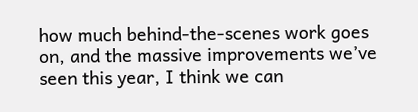how much behind-the-scenes work goes on, and the massive improvements we’ve seen this year, I think we can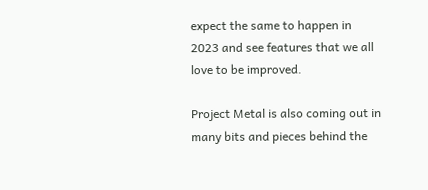expect the same to happen in 2023 and see features that we all love to be improved.

Project Metal is also coming out in many bits and pieces behind the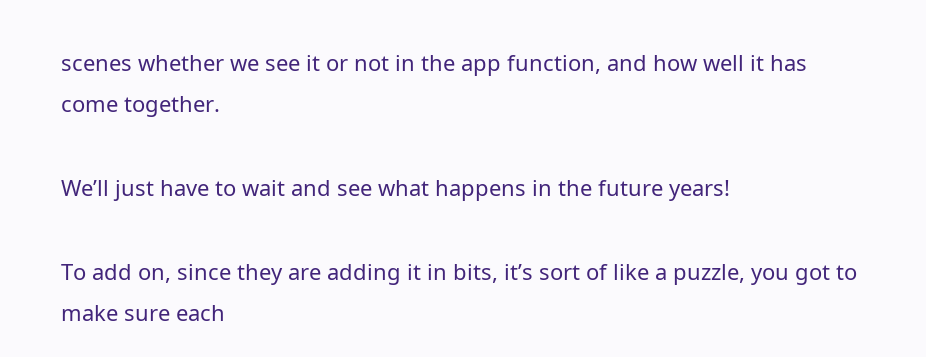scenes whether we see it or not in the app function, and how well it has come together.

We’ll just have to wait and see what happens in the future years!

To add on, since they are adding it in bits, it’s sort of like a puzzle, you got to make sure each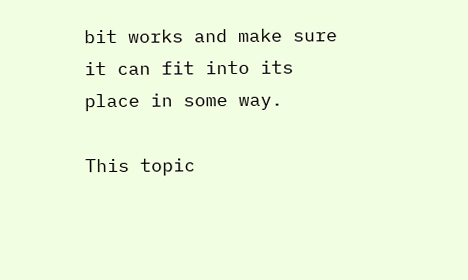bit works and make sure it can fit into its place in some way.

This topic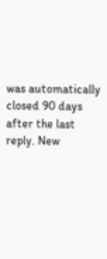was automatically closed 90 days after the last reply. New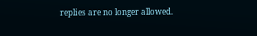replies are no longer allowed.